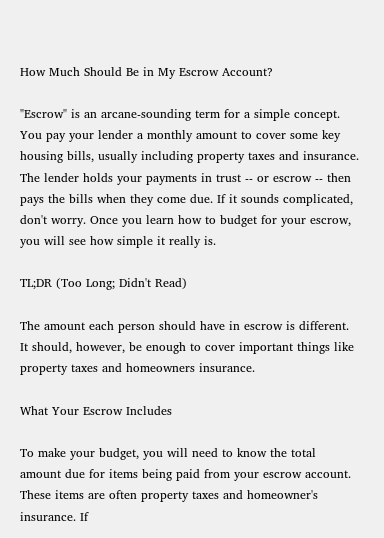How Much Should Be in My Escrow Account?

"Escrow" is an arcane-sounding term for a simple concept. You pay your lender a monthly amount to cover some key housing bills, usually including property taxes and insurance. The lender holds your payments in trust -- or escrow -- then pays the bills when they come due. If it sounds complicated, don't worry. Once you learn how to budget for your escrow, you will see how simple it really is.

TL;DR (Too Long; Didn't Read)

The amount each person should have in escrow is different. It should, however, be enough to cover important things like property taxes and homeowners insurance.

What Your Escrow Includes

To make your budget, you will need to know the total amount due for items being paid from your escrow account. These items are often property taxes and homeowner's insurance. If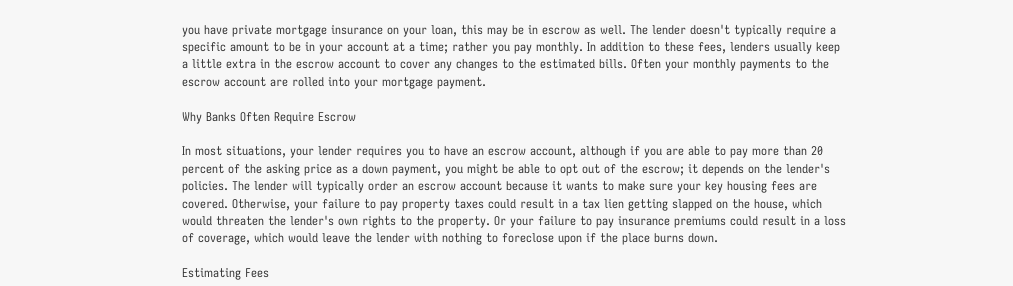you have private mortgage insurance on your loan, this may be in escrow as well. The lender doesn't typically require a specific amount to be in your account at a time; rather you pay monthly. In addition to these fees, lenders usually keep a little extra in the escrow account to cover any changes to the estimated bills. Often your monthly payments to the escrow account are rolled into your mortgage payment.

Why Banks Often Require Escrow

In most situations, your lender requires you to have an escrow account, although if you are able to pay more than 20 percent of the asking price as a down payment, you might be able to opt out of the escrow; it depends on the lender's policies. The lender will typically order an escrow account because it wants to make sure your key housing fees are covered. Otherwise, your failure to pay property taxes could result in a tax lien getting slapped on the house, which would threaten the lender's own rights to the property. Or your failure to pay insurance premiums could result in a loss of coverage, which would leave the lender with nothing to foreclose upon if the place burns down.

Estimating Fees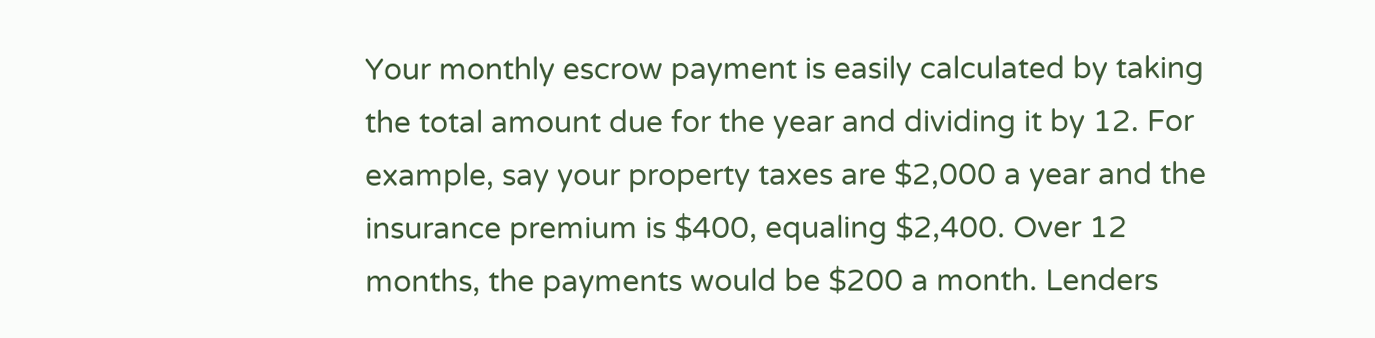Your monthly escrow payment is easily calculated by taking the total amount due for the year and dividing it by 12. For example, say your property taxes are $2,000 a year and the insurance premium is $400, equaling $2,400. Over 12 months, the payments would be $200 a month. Lenders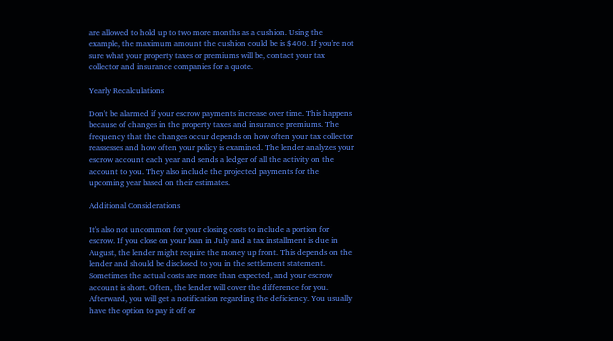are allowed to hold up to two more months as a cushion. Using the example, the maximum amount the cushion could be is $400. If you're not sure what your property taxes or premiums will be, contact your tax collector and insurance companies for a quote.

Yearly Recalculations

Don't be alarmed if your escrow payments increase over time. This happens because of changes in the property taxes and insurance premiums. The frequency that the changes occur depends on how often your tax collector reassesses and how often your policy is examined. The lender analyzes your escrow account each year and sends a ledger of all the activity on the account to you. They also include the projected payments for the upcoming year based on their estimates.

Additional Considerations

It's also not uncommon for your closing costs to include a portion for escrow. If you close on your loan in July and a tax installment is due in August, the lender might require the money up front. This depends on the lender and should be disclosed to you in the settlement statement. Sometimes the actual costs are more than expected, and your escrow account is short. Often, the lender will cover the difference for you. Afterward, you will get a notification regarding the deficiency. You usually have the option to pay it off or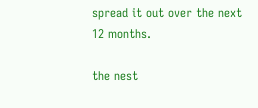spread it out over the next 12 months.

the nest